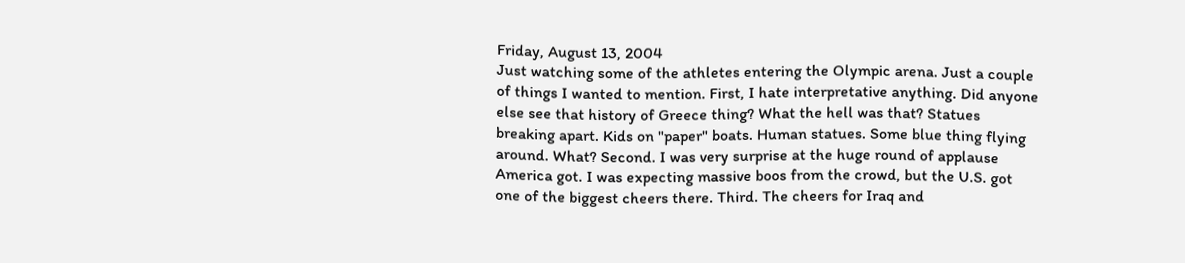Friday, August 13, 2004
Just watching some of the athletes entering the Olympic arena. Just a couple of things I wanted to mention. First, I hate interpretative anything. Did anyone else see that history of Greece thing? What the hell was that? Statues breaking apart. Kids on "paper" boats. Human statues. Some blue thing flying around. What? Second. I was very surprise at the huge round of applause America got. I was expecting massive boos from the crowd, but the U.S. got one of the biggest cheers there. Third. The cheers for Iraq and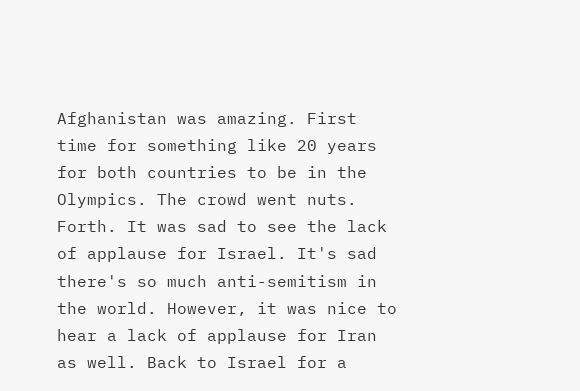Afghanistan was amazing. First time for something like 20 years for both countries to be in the Olympics. The crowd went nuts. Forth. It was sad to see the lack of applause for Israel. It's sad there's so much anti-semitism in the world. However, it was nice to hear a lack of applause for Iran as well. Back to Israel for a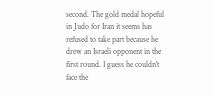second. The gold medal hopeful in Judo for Iran it seems has refused to take part because he drew an Israeli opponent in the first round. I guess he couldn't face the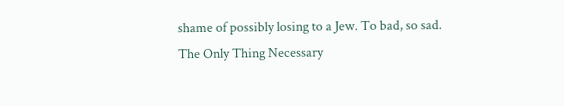shame of possibly losing to a Jew. To bad, so sad.
The Only Thing Necessary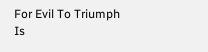For Evil To Triumph
Is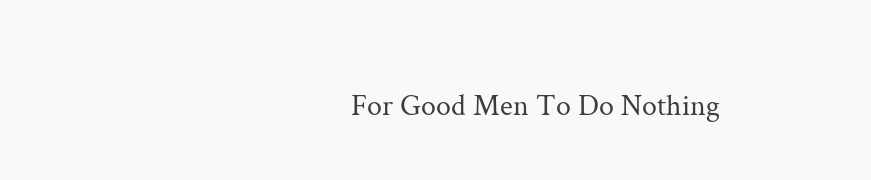For Good Men To Do Nothing